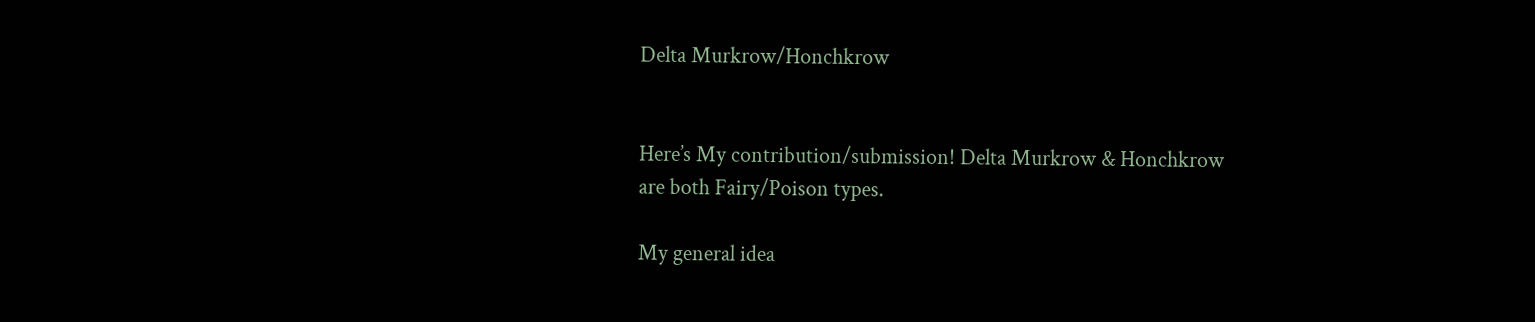Delta Murkrow/Honchkrow


Here’s My contribution/submission! Delta Murkrow & Honchkrow are both Fairy/Poison types.

My general idea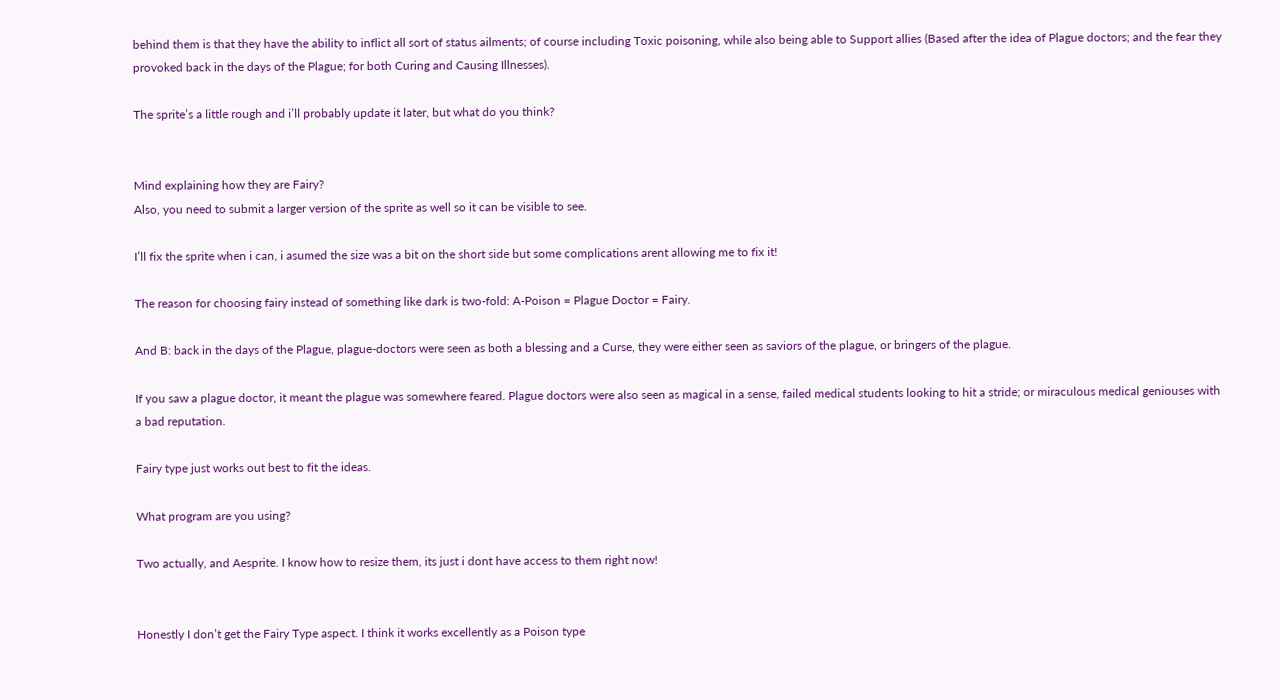behind them is that they have the ability to inflict all sort of status ailments; of course including Toxic poisoning, while also being able to Support allies (Based after the idea of Plague doctors; and the fear they provoked back in the days of the Plague; for both Curing and Causing Illnesses).

The sprite’s a little rough and i’ll probably update it later, but what do you think?


Mind explaining how they are Fairy?
Also, you need to submit a larger version of the sprite as well so it can be visible to see.

I’ll fix the sprite when i can, i asumed the size was a bit on the short side but some complications arent allowing me to fix it!

The reason for choosing fairy instead of something like dark is two-fold: A-Poison = Plague Doctor = Fairy.

And B: back in the days of the Plague, plague-doctors were seen as both a blessing and a Curse, they were either seen as saviors of the plague, or bringers of the plague.

If you saw a plague doctor, it meant the plague was somewhere feared. Plague doctors were also seen as magical in a sense, failed medical students looking to hit a stride; or miraculous medical geniouses with a bad reputation.

Fairy type just works out best to fit the ideas.

What program are you using?

Two actually, and Aesprite. I know how to resize them, its just i dont have access to them right now!


Honestly I don’t get the Fairy Type aspect. I think it works excellently as a Poison type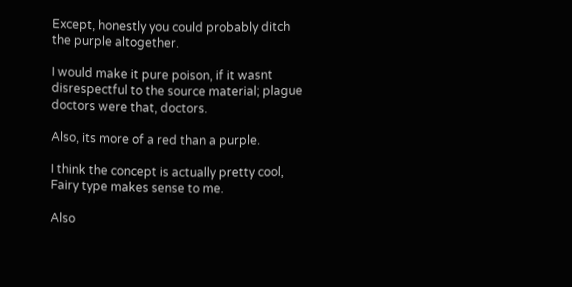Except, honestly you could probably ditch the purple altogether.

I would make it pure poison, if it wasnt disrespectful to the source material; plague doctors were that, doctors.

Also, its more of a red than a purple.

I think the concept is actually pretty cool, Fairy type makes sense to me.

Also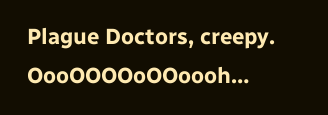Plague Doctors, creepy. OooOOOOoOOoooh…